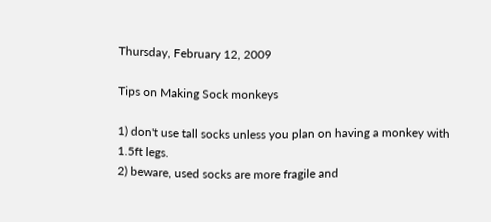Thursday, February 12, 2009

Tips on Making Sock monkeys

1) don't use tall socks unless you plan on having a monkey with 1.5ft legs.
2) beware, used socks are more fragile and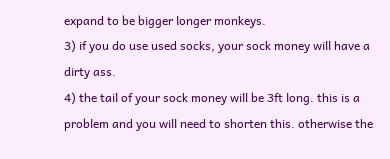expand to be bigger longer monkeys.
3) if you do use used socks, your sock money will have a dirty ass.
4) the tail of your sock money will be 3ft long. this is a problem and you will need to shorten this. otherwise the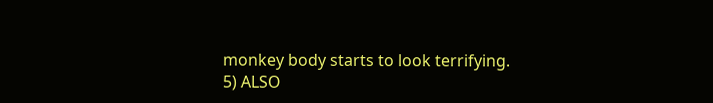monkey body starts to look terrifying.
5) ALSO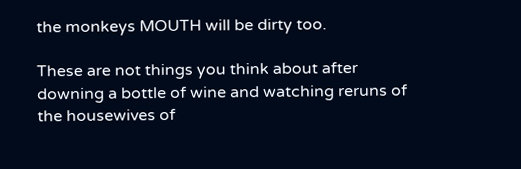the monkeys MOUTH will be dirty too.

These are not things you think about after downing a bottle of wine and watching reruns of the housewives of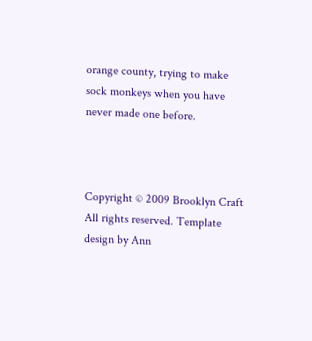orange county, trying to make sock monkeys when you have never made one before.



Copyright © 2009 Brooklyn Craft All rights reserved. Template design by Ann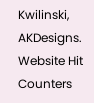Kwilinski, AKDesigns. Website Hit Counters